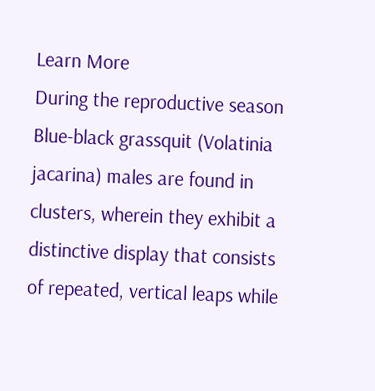Learn More
During the reproductive season Blue-black grassquit (Volatinia jacarina) males are found in clusters, wherein they exhibit a distinctive display that consists of repeated, vertical leaps while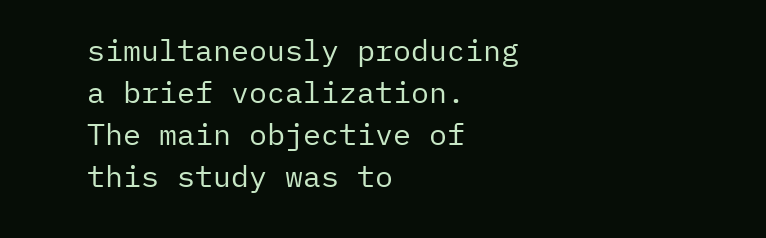simultaneously producing a brief vocalization. The main objective of this study was to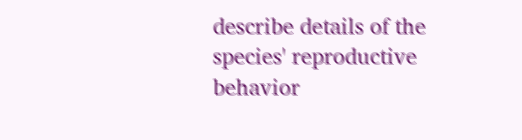describe details of the species' reproductive behavior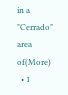in a "Cerrado" area of(More)
  • 1